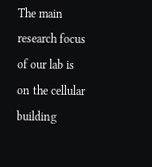The main research focus of our lab is on the cellular building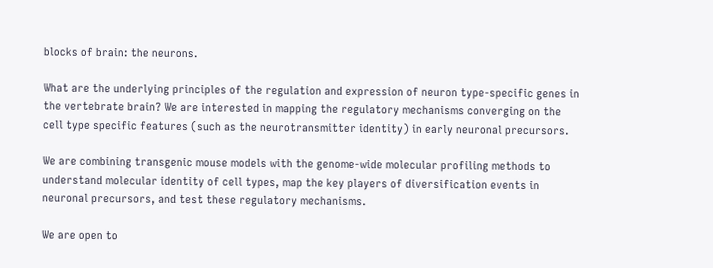blocks of brain: the neurons.

What are the underlying principles of the regulation and expression of neuron type-specific genes in the vertebrate brain? We are interested in mapping the regulatory mechanisms converging on the cell type specific features (such as the neurotransmitter identity) in early neuronal precursors.

We are combining transgenic mouse models with the genome-wide molecular profiling methods to understand molecular identity of cell types, map the key players of diversification events in neuronal precursors, and test these regulatory mechanisms.

We are open to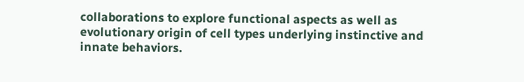collaborations to explore functional aspects as well as evolutionary origin of cell types underlying instinctive and innate behaviors.